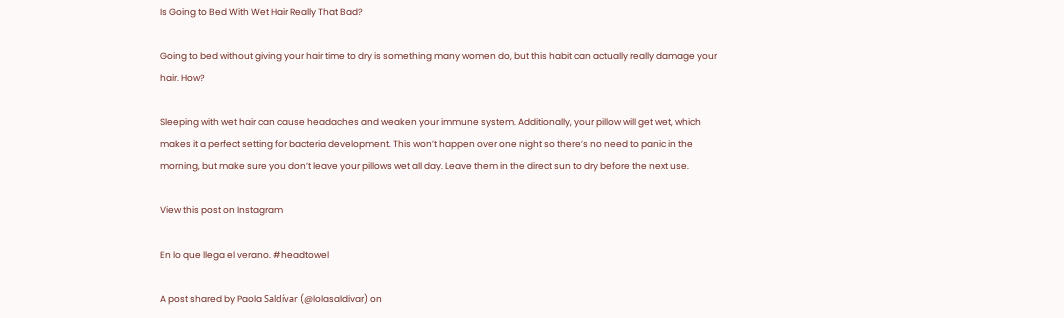Is Going to Bed With Wet Hair Really That Bad?

Going to bed without giving your hair time to dry is something many women do, but this habit can actually really damage your hair. How?

Sleeping with wet hair can cause headaches and weaken your immune system. Additionally, your pillow will get wet, which makes it a perfect setting for bacteria development. This won’t happen over one night so there’s no need to panic in the morning, but make sure you don’t leave your pillows wet all day. Leave them in the direct sun to dry before the next use.

View this post on Instagram

En lo que llega el verano. #headtowel

A post shared by Paola Saldívar (@lolasaldivar) on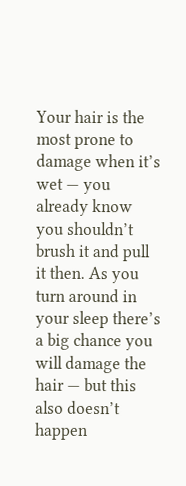Your hair is the most prone to damage when it’s wet — you already know you shouldn’t brush it and pull it then. As you turn around in your sleep there’s a big chance you will damage the hair — but this also doesn’t happen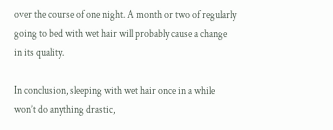over the course of one night. A month or two of regularly going to bed with wet hair will probably cause a change in its quality.

In conclusion, sleeping with wet hair once in a while won’t do anything drastic,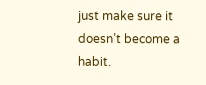just make sure it doesn’t become a habit.